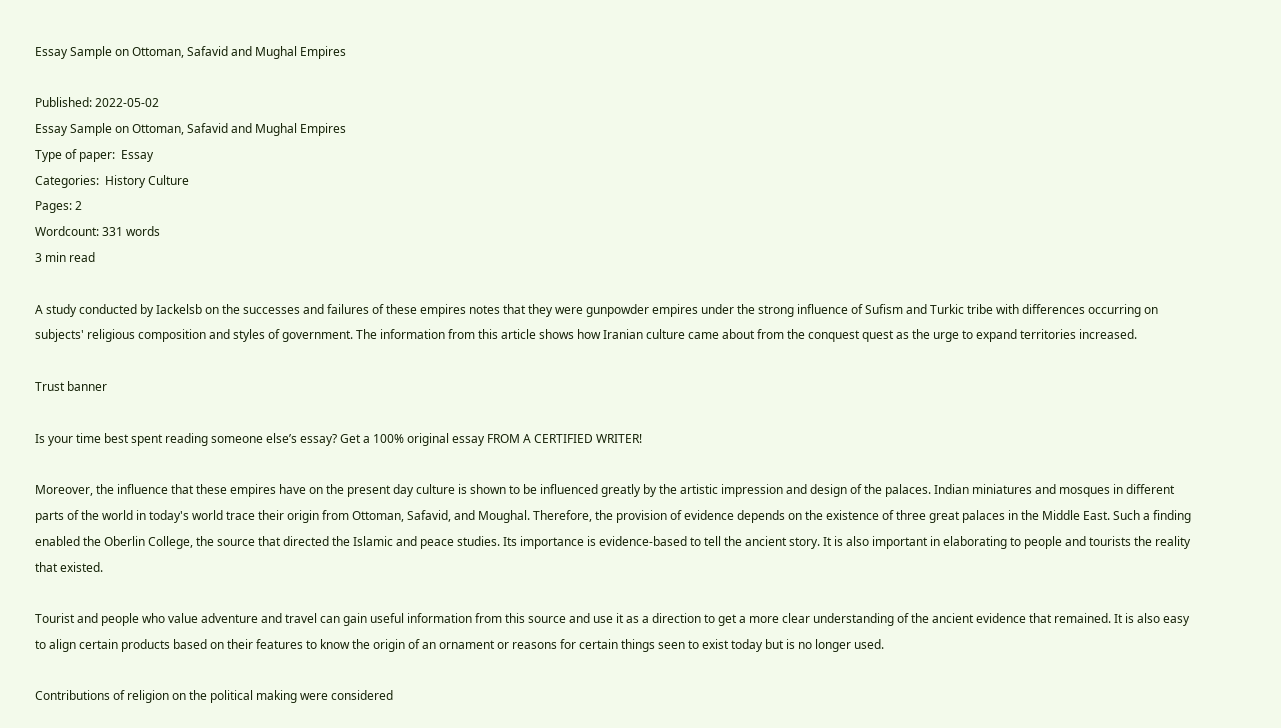Essay Sample on Ottoman, Safavid and Mughal Empires

Published: 2022-05-02
Essay Sample on Ottoman, Safavid and Mughal Empires
Type of paper:  Essay
Categories:  History Culture
Pages: 2
Wordcount: 331 words
3 min read

A study conducted by Iackelsb on the successes and failures of these empires notes that they were gunpowder empires under the strong influence of Sufism and Turkic tribe with differences occurring on subjects' religious composition and styles of government. The information from this article shows how Iranian culture came about from the conquest quest as the urge to expand territories increased.

Trust banner

Is your time best spent reading someone else’s essay? Get a 100% original essay FROM A CERTIFIED WRITER!

Moreover, the influence that these empires have on the present day culture is shown to be influenced greatly by the artistic impression and design of the palaces. Indian miniatures and mosques in different parts of the world in today's world trace their origin from Ottoman, Safavid, and Moughal. Therefore, the provision of evidence depends on the existence of three great palaces in the Middle East. Such a finding enabled the Oberlin College, the source that directed the Islamic and peace studies. Its importance is evidence-based to tell the ancient story. It is also important in elaborating to people and tourists the reality that existed.

Tourist and people who value adventure and travel can gain useful information from this source and use it as a direction to get a more clear understanding of the ancient evidence that remained. It is also easy to align certain products based on their features to know the origin of an ornament or reasons for certain things seen to exist today but is no longer used.

Contributions of religion on the political making were considered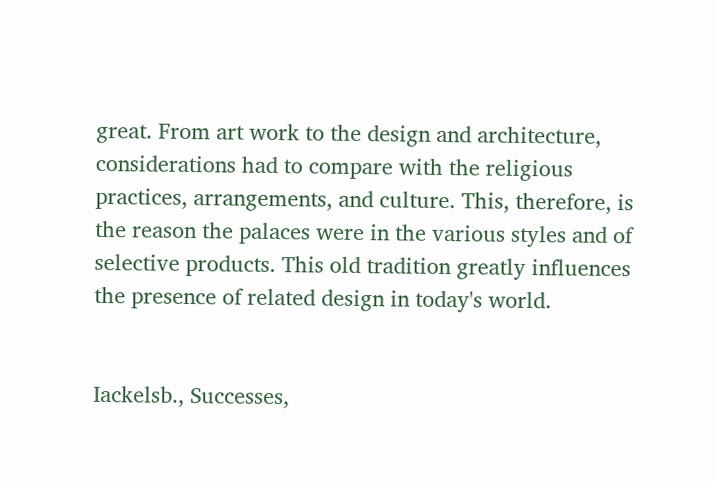great. From art work to the design and architecture, considerations had to compare with the religious practices, arrangements, and culture. This, therefore, is the reason the palaces were in the various styles and of selective products. This old tradition greatly influences the presence of related design in today's world.


Iackelsb., Successes,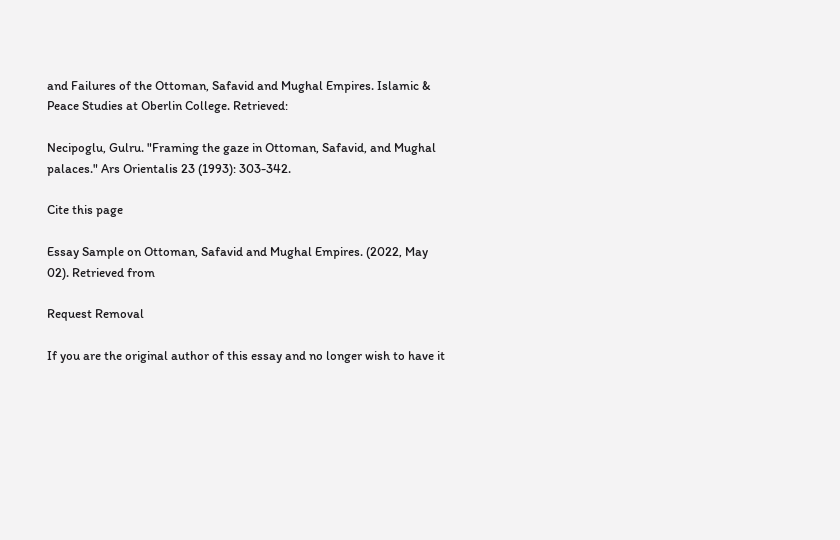and Failures of the Ottoman, Safavid and Mughal Empires. Islamic & Peace Studies at Oberlin College. Retrieved:

Necipoglu, Gulru. "Framing the gaze in Ottoman, Safavid, and Mughal palaces." Ars Orientalis 23 (1993): 303-342.

Cite this page

Essay Sample on Ottoman, Safavid and Mughal Empires. (2022, May 02). Retrieved from

Request Removal

If you are the original author of this essay and no longer wish to have it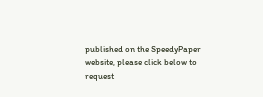published on the SpeedyPaper website, please click below to request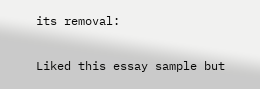its removal:

Liked this essay sample but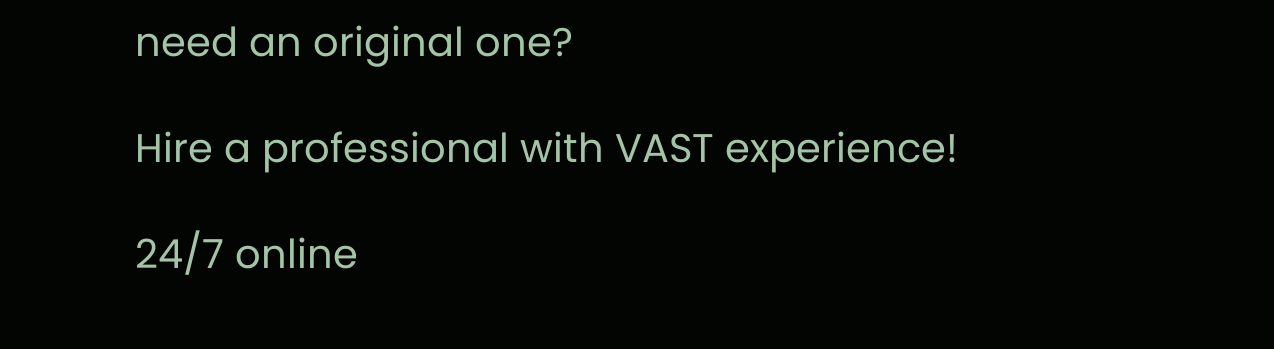need an original one?

Hire a professional with VAST experience!

24/7 online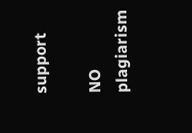support

NO plagiarism